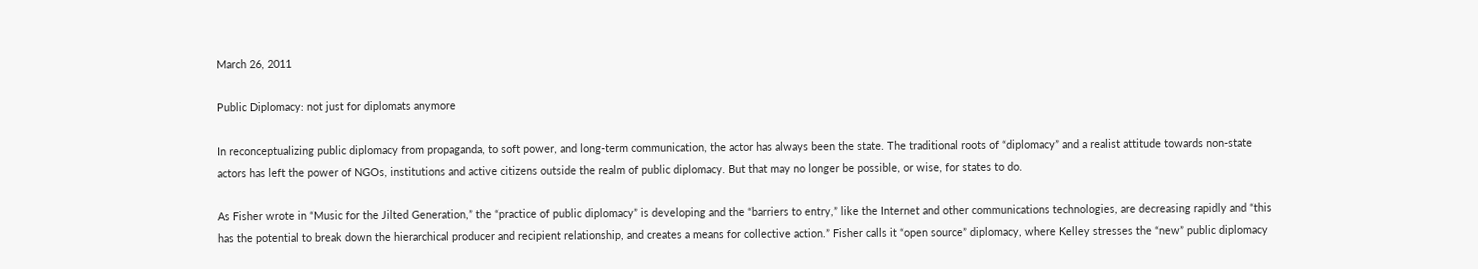March 26, 2011

Public Diplomacy: not just for diplomats anymore

In reconceptualizing public diplomacy from propaganda, to soft power, and long-term communication, the actor has always been the state. The traditional roots of “diplomacy” and a realist attitude towards non-state actors has left the power of NGOs, institutions and active citizens outside the realm of public diplomacy. But that may no longer be possible, or wise, for states to do.

As Fisher wrote in “Music for the Jilted Generation,” the “practice of public diplomacy” is developing and the “barriers to entry,” like the Internet and other communications technologies, are decreasing rapidly and “this has the potential to break down the hierarchical producer and recipient relationship, and creates a means for collective action.” Fisher calls it “open source” diplomacy, where Kelley stresses the “new” public diplomacy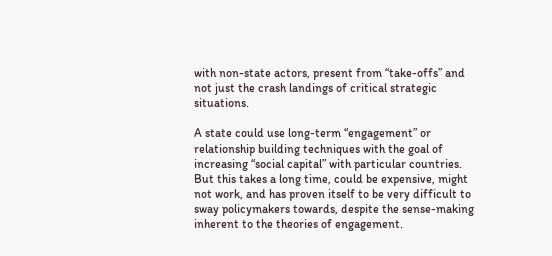with non-state actors, present from “take-offs” and not just the crash landings of critical strategic situations.

A state could use long-term “engagement” or relationship building techniques with the goal of increasing “social capital” with particular countries. But this takes a long time, could be expensive, might not work, and has proven itself to be very difficult to sway policymakers towards, despite the sense-making inherent to the theories of engagement.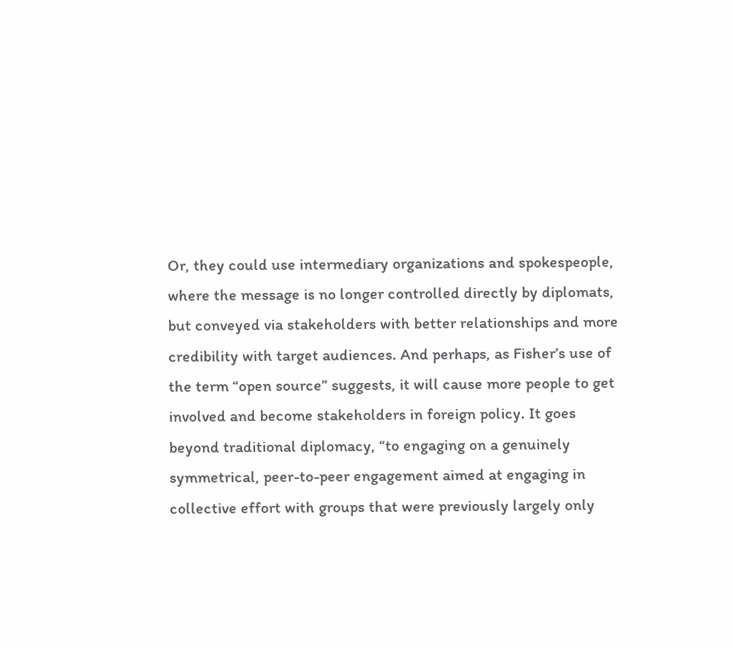Or, they could use intermediary organizations and spokespeople, where the message is no longer controlled directly by diplomats, but conveyed via stakeholders with better relationships and more credibility with target audiences. And perhaps, as Fisher’s use of the term “open source” suggests, it will cause more people to get involved and become stakeholders in foreign policy. It goes beyond traditional diplomacy, “to engaging on a genuinely symmetrical, peer-to-peer engagement aimed at engaging in collective effort with groups that were previously largely only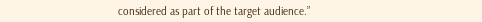considered as part of the target audience.”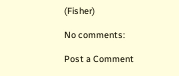(Fisher)

No comments:

Post a Comment